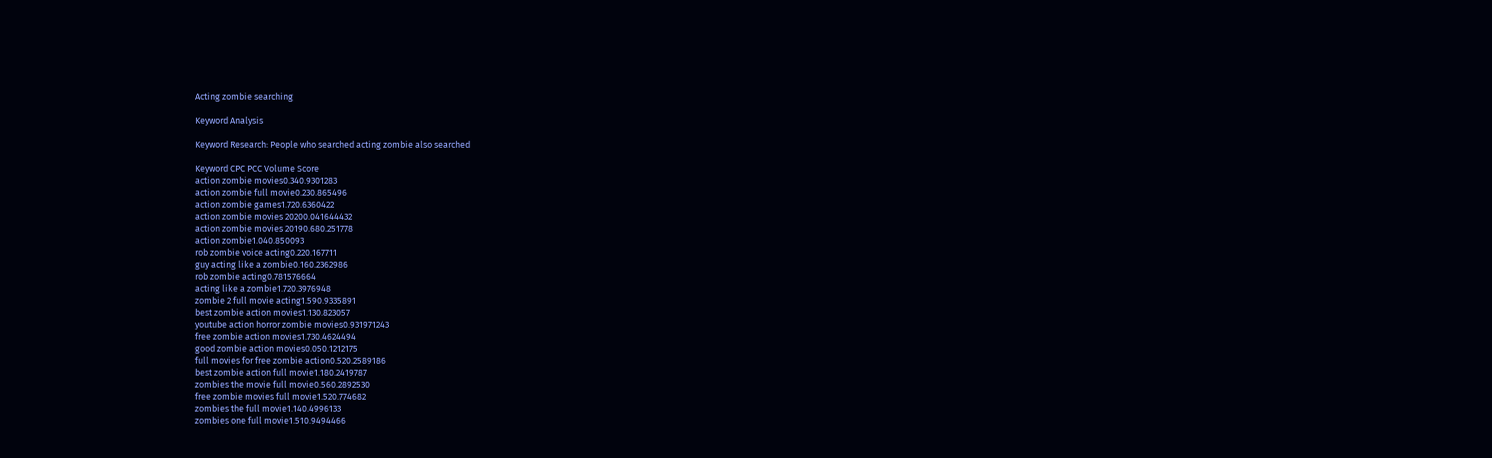Acting zombie searching

Keyword Analysis

Keyword Research: People who searched acting zombie also searched

Keyword CPC PCC Volume Score
action zombie movies0.340.9301283
action zombie full movie0.230.865496
action zombie games1.720.6360422
action zombie movies 20200.041644432
action zombie movies 20190.680.251778
action zombie1.040.850093
rob zombie voice acting0.220.167711
guy acting like a zombie0.160.2362986
rob zombie acting0.781576664
acting like a zombie1.720.3976948
zombie 2 full movie acting1.590.9335891
best zombie action movies1.130.823057
youtube action horror zombie movies0.931971243
free zombie action movies1.730.4624494
good zombie action movies0.050.1212175
full movies for free zombie action0.520.2589186
best zombie action full movie1.180.2419787
zombies the movie full movie0.560.2892530
free zombie movies full movie1.520.774682
zombies the full movie1.140.4996133
zombies one full movie1.510.9494466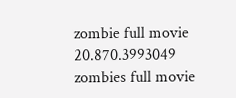zombie full movie 20.870.3993049
zombies full movie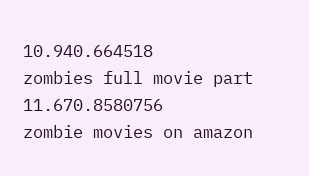10.940.664518
zombies full movie part 11.670.8580756
zombie movies on amazon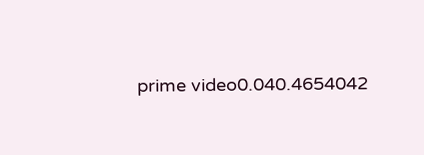prime video0.040.4654042